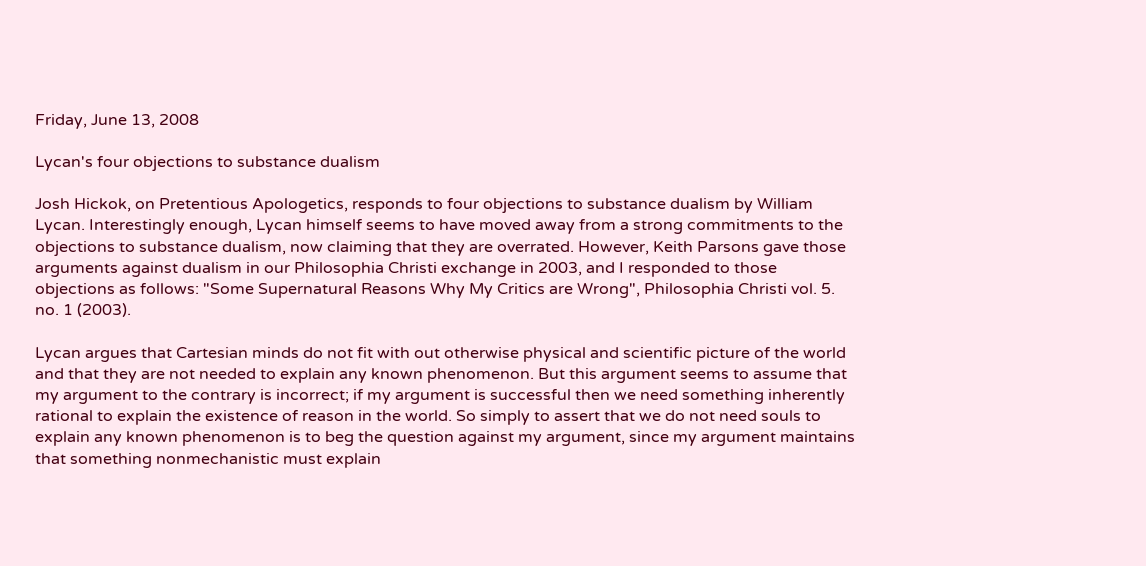Friday, June 13, 2008

Lycan's four objections to substance dualism

Josh Hickok, on Pretentious Apologetics, responds to four objections to substance dualism by William Lycan. Interestingly enough, Lycan himself seems to have moved away from a strong commitments to the objections to substance dualism, now claiming that they are overrated. However, Keith Parsons gave those arguments against dualism in our Philosophia Christi exchange in 2003, and I responded to those objections as follows: "Some Supernatural Reasons Why My Critics are Wrong", Philosophia Christi vol. 5. no. 1 (2003).

Lycan argues that Cartesian minds do not fit with out otherwise physical and scientific picture of the world and that they are not needed to explain any known phenomenon. But this argument seems to assume that my argument to the contrary is incorrect; if my argument is successful then we need something inherently rational to explain the existence of reason in the world. So simply to assert that we do not need souls to explain any known phenomenon is to beg the question against my argument, since my argument maintains that something nonmechanistic must explain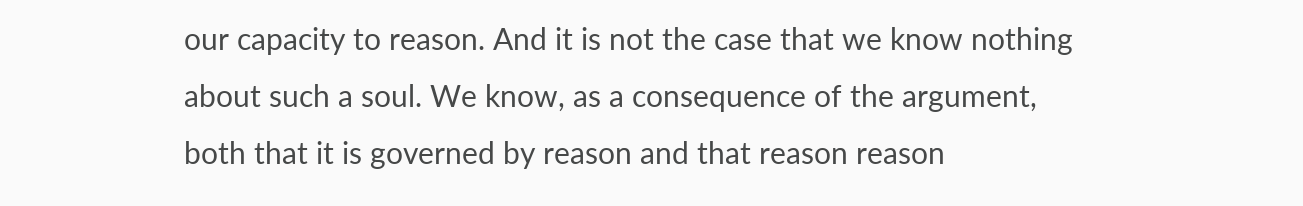our capacity to reason. And it is not the case that we know nothing about such a soul. We know, as a consequence of the argument, both that it is governed by reason and that reason reason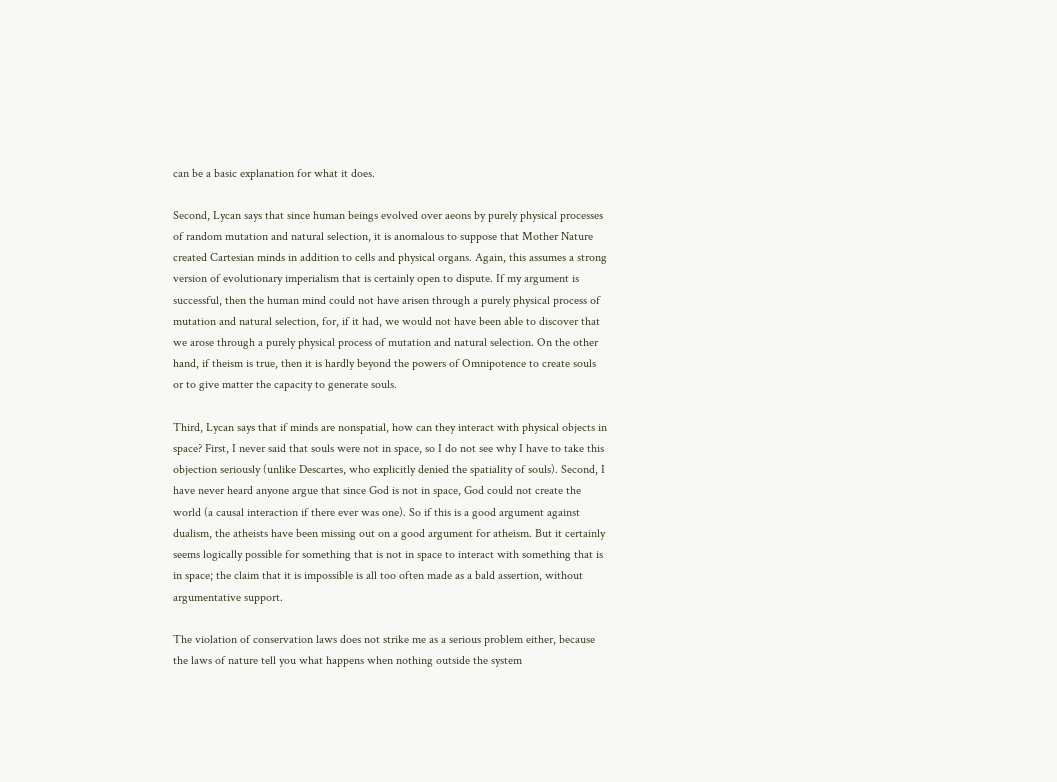can be a basic explanation for what it does.

Second, Lycan says that since human beings evolved over aeons by purely physical processes of random mutation and natural selection, it is anomalous to suppose that Mother Nature created Cartesian minds in addition to cells and physical organs. Again, this assumes a strong version of evolutionary imperialism that is certainly open to dispute. If my argument is successful, then the human mind could not have arisen through a purely physical process of mutation and natural selection, for, if it had, we would not have been able to discover that we arose through a purely physical process of mutation and natural selection. On the other hand, if theism is true, then it is hardly beyond the powers of Omnipotence to create souls or to give matter the capacity to generate souls.

Third, Lycan says that if minds are nonspatial, how can they interact with physical objects in space? First, I never said that souls were not in space, so I do not see why I have to take this objection seriously (unlike Descartes, who explicitly denied the spatiality of souls). Second, I have never heard anyone argue that since God is not in space, God could not create the world (a causal interaction if there ever was one). So if this is a good argument against dualism, the atheists have been missing out on a good argument for atheism. But it certainly seems logically possible for something that is not in space to interact with something that is in space; the claim that it is impossible is all too often made as a bald assertion, without argumentative support.

The violation of conservation laws does not strike me as a serious problem either, because the laws of nature tell you what happens when nothing outside the system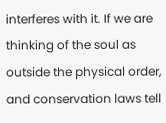interferes with it. If we are thinking of the soul as outside the physical order, and conservation laws tell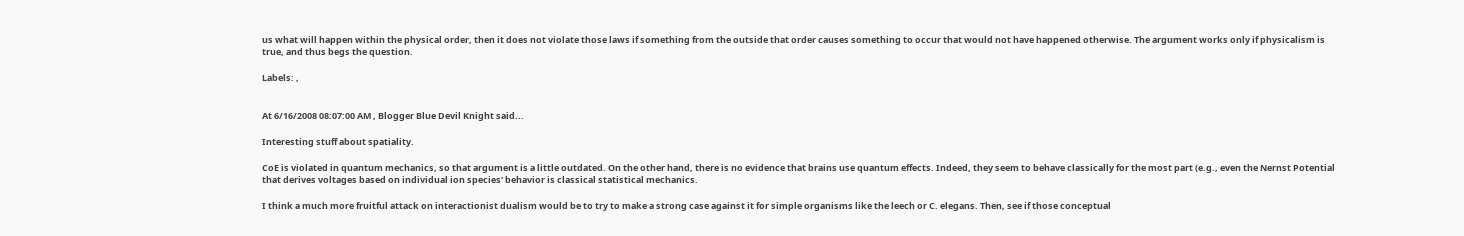us what will happen within the physical order, then it does not violate those laws if something from the outside that order causes something to occur that would not have happened otherwise. The argument works only if physicalism is true, and thus begs the question.

Labels: ,


At 6/16/2008 08:07:00 AM , Blogger Blue Devil Knight said...

Interesting stuff about spatiality.

CoE is violated in quantum mechanics, so that argument is a little outdated. On the other hand, there is no evidence that brains use quantum effects. Indeed, they seem to behave classically for the most part (e.g., even the Nernst Potential that derives voltages based on individual ion species' behavior is classical statistical mechanics.

I think a much more fruitful attack on interactionist dualism would be to try to make a strong case against it for simple organisms like the leech or C. elegans. Then, see if those conceptual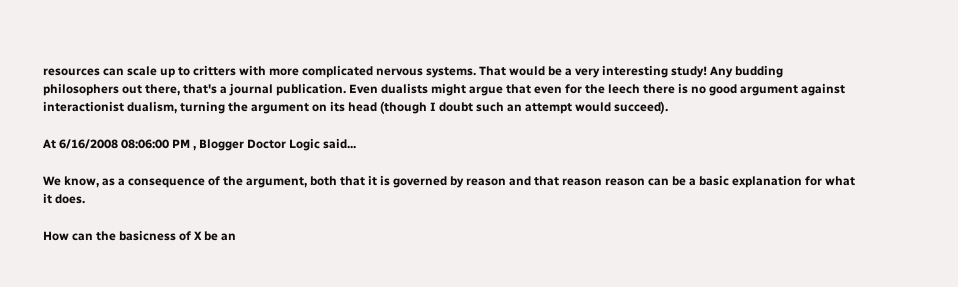resources can scale up to critters with more complicated nervous systems. That would be a very interesting study! Any budding philosophers out there, that's a journal publication. Even dualists might argue that even for the leech there is no good argument against interactionist dualism, turning the argument on its head (though I doubt such an attempt would succeed).

At 6/16/2008 08:06:00 PM , Blogger Doctor Logic said...

We know, as a consequence of the argument, both that it is governed by reason and that reason reason can be a basic explanation for what it does.

How can the basicness of X be an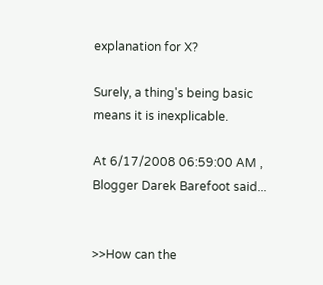explanation for X?

Surely, a thing's being basic means it is inexplicable.

At 6/17/2008 06:59:00 AM , Blogger Darek Barefoot said...


>>How can the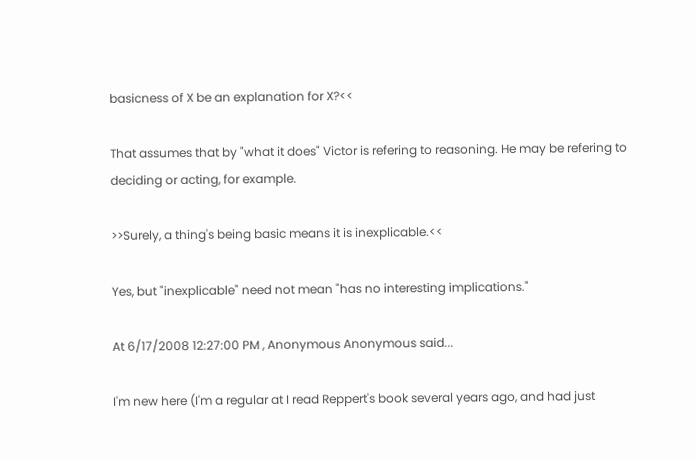basicness of X be an explanation for X?<<

That assumes that by "what it does" Victor is refering to reasoning. He may be refering to deciding or acting, for example.

>>Surely, a thing's being basic means it is inexplicable.<<

Yes, but "inexplicable" need not mean "has no interesting implications."

At 6/17/2008 12:27:00 PM , Anonymous Anonymous said...

I'm new here (I'm a regular at I read Reppert's book several years ago, and had just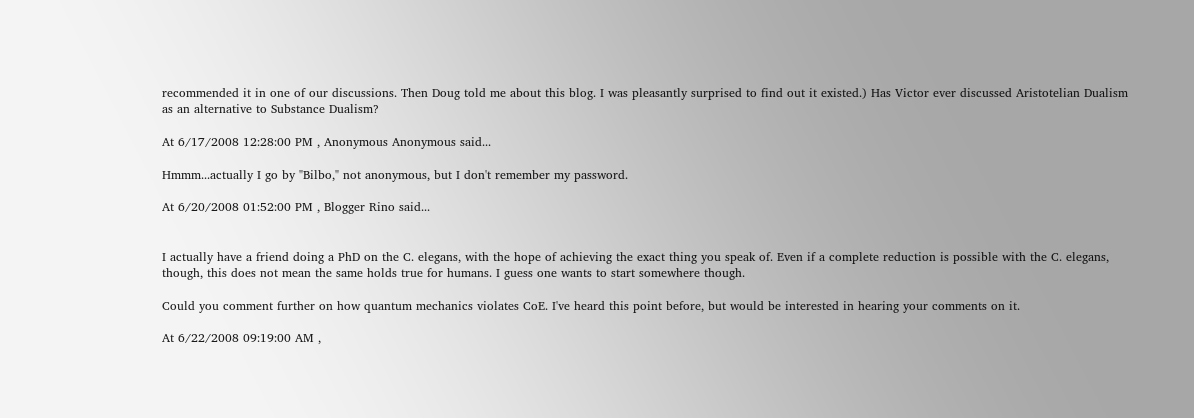recommended it in one of our discussions. Then Doug told me about this blog. I was pleasantly surprised to find out it existed.) Has Victor ever discussed Aristotelian Dualism as an alternative to Substance Dualism?

At 6/17/2008 12:28:00 PM , Anonymous Anonymous said...

Hmmm...actually I go by "Bilbo," not anonymous, but I don't remember my password.

At 6/20/2008 01:52:00 PM , Blogger Rino said...


I actually have a friend doing a PhD on the C. elegans, with the hope of achieving the exact thing you speak of. Even if a complete reduction is possible with the C. elegans, though, this does not mean the same holds true for humans. I guess one wants to start somewhere though.

Could you comment further on how quantum mechanics violates CoE. I've heard this point before, but would be interested in hearing your comments on it.

At 6/22/2008 09:19:00 AM ,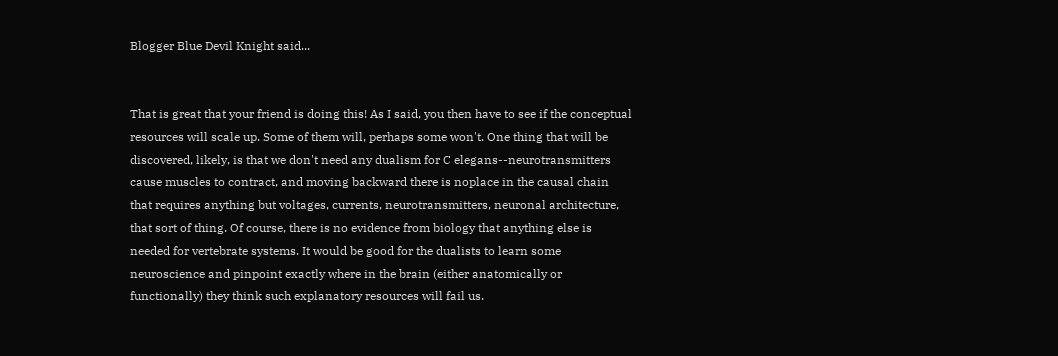Blogger Blue Devil Knight said...


That is great that your friend is doing this! As I said, you then have to see if the conceptual resources will scale up. Some of them will, perhaps some won't. One thing that will be discovered, likely, is that we don't need any dualism for C elegans--neurotransmitters cause muscles to contract, and moving backward there is noplace in the causal chain that requires anything but voltages, currents, neurotransmitters, neuronal architecture, that sort of thing. Of course, there is no evidence from biology that anything else is needed for vertebrate systems. It would be good for the dualists to learn some neuroscience and pinpoint exactly where in the brain (either anatomically or functionally) they think such explanatory resources will fail us.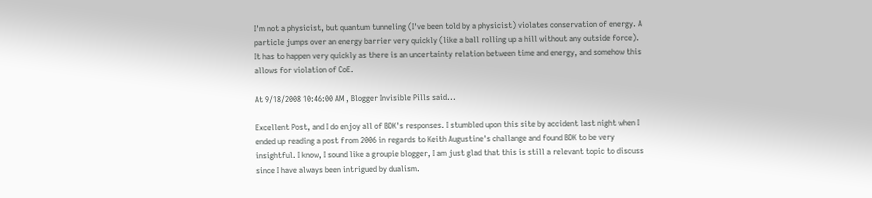I'm not a physicist, but quantum tunneling (I've been told by a physicist) violates conservation of energy. A particle jumps over an energy barrier very quickly (like a ball rolling up a hill without any outside force). It has to happen very quickly as there is an uncertainty relation between time and energy, and somehow this allows for violation of CoE.

At 9/18/2008 10:46:00 AM , Blogger Invisible Pills said...

Excellent Post, and I do enjoy all of BDK's responses. I stumbled upon this site by accident last night when I ended up reading a post from 2006 in regards to Keith Augustine's challange and found BDK to be very insightful. I know, I sound like a groupie blogger, I am just glad that this is still a relevant topic to discuss since I have always been intrigued by dualism.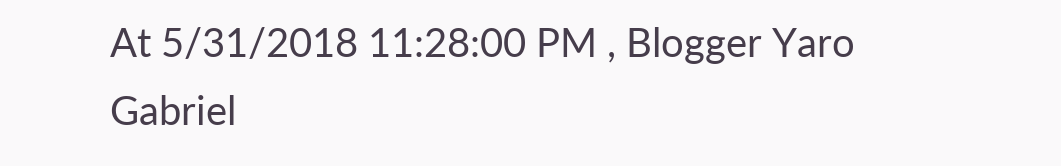At 5/31/2018 11:28:00 PM , Blogger Yaro Gabriel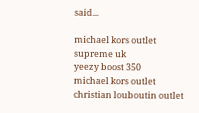said...

michael kors outlet
supreme uk
yeezy boost 350
michael kors outlet
christian louboutin outlet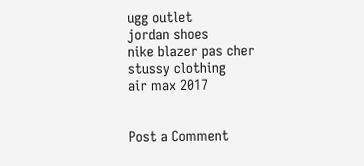ugg outlet
jordan shoes
nike blazer pas cher
stussy clothing
air max 2017


Post a Comment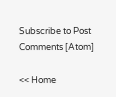Subscribe to Post Comments [Atom]

<< Home